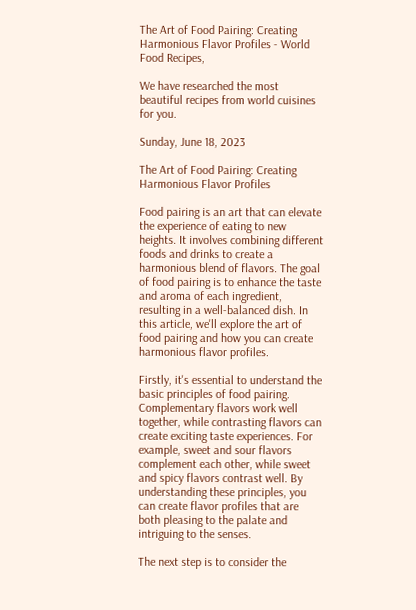The Art of Food Pairing: Creating Harmonious Flavor Profiles - World Food Recipes,

We have researched the most beautiful recipes from world cuisines for you.

Sunday, June 18, 2023

The Art of Food Pairing: Creating Harmonious Flavor Profiles

Food pairing is an art that can elevate the experience of eating to new heights. It involves combining different foods and drinks to create a harmonious blend of flavors. The goal of food pairing is to enhance the taste and aroma of each ingredient, resulting in a well-balanced dish. In this article, we'll explore the art of food pairing and how you can create harmonious flavor profiles.

Firstly, it's essential to understand the basic principles of food pairing. Complementary flavors work well together, while contrasting flavors can create exciting taste experiences. For example, sweet and sour flavors complement each other, while sweet and spicy flavors contrast well. By understanding these principles, you can create flavor profiles that are both pleasing to the palate and intriguing to the senses.

The next step is to consider the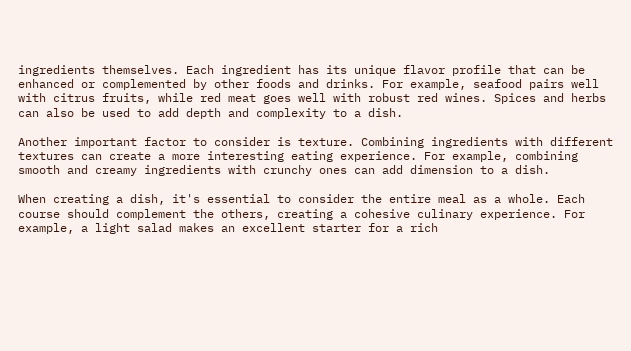ingredients themselves. Each ingredient has its unique flavor profile that can be enhanced or complemented by other foods and drinks. For example, seafood pairs well with citrus fruits, while red meat goes well with robust red wines. Spices and herbs can also be used to add depth and complexity to a dish.

Another important factor to consider is texture. Combining ingredients with different textures can create a more interesting eating experience. For example, combining smooth and creamy ingredients with crunchy ones can add dimension to a dish.

When creating a dish, it's essential to consider the entire meal as a whole. Each course should complement the others, creating a cohesive culinary experience. For example, a light salad makes an excellent starter for a rich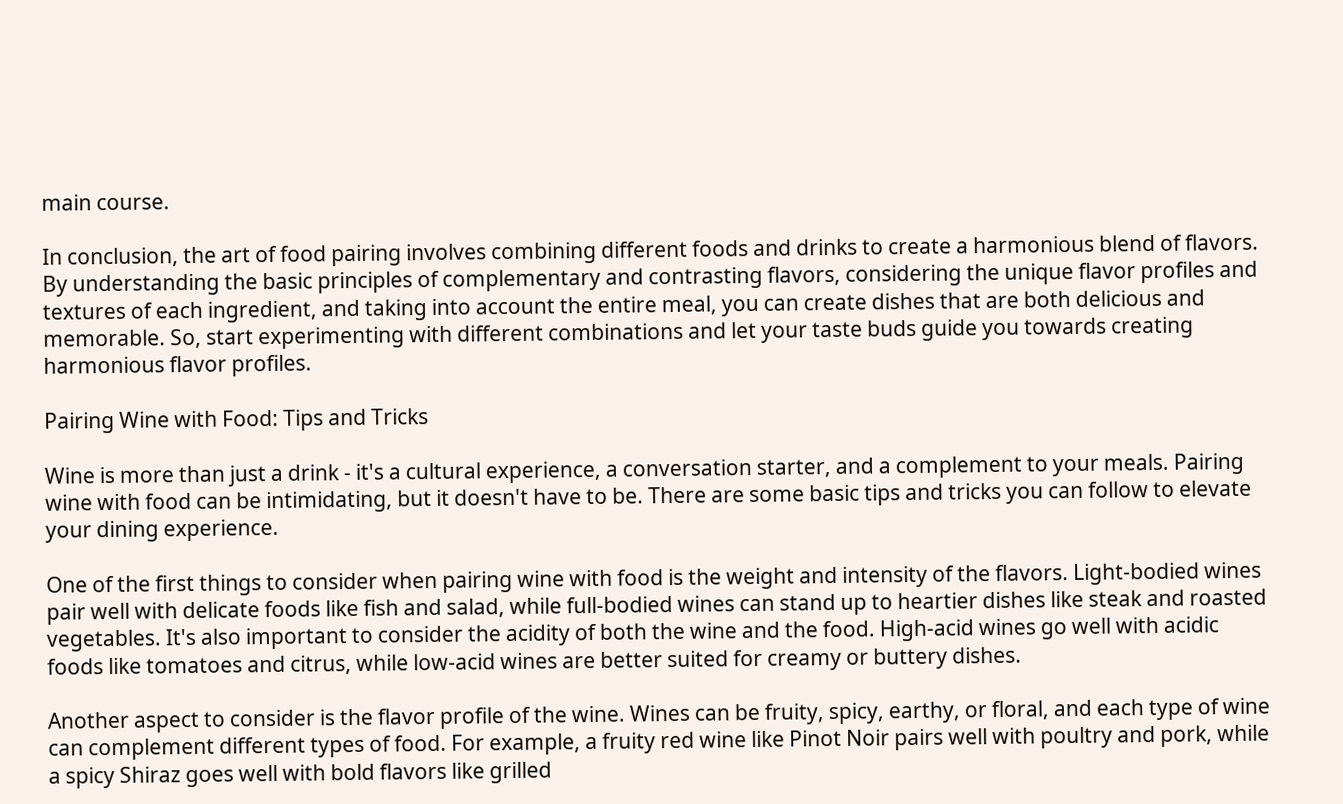main course.

In conclusion, the art of food pairing involves combining different foods and drinks to create a harmonious blend of flavors. By understanding the basic principles of complementary and contrasting flavors, considering the unique flavor profiles and textures of each ingredient, and taking into account the entire meal, you can create dishes that are both delicious and memorable. So, start experimenting with different combinations and let your taste buds guide you towards creating harmonious flavor profiles.

Pairing Wine with Food: Tips and Tricks

Wine is more than just a drink - it's a cultural experience, a conversation starter, and a complement to your meals. Pairing wine with food can be intimidating, but it doesn't have to be. There are some basic tips and tricks you can follow to elevate your dining experience.

One of the first things to consider when pairing wine with food is the weight and intensity of the flavors. Light-bodied wines pair well with delicate foods like fish and salad, while full-bodied wines can stand up to heartier dishes like steak and roasted vegetables. It's also important to consider the acidity of both the wine and the food. High-acid wines go well with acidic foods like tomatoes and citrus, while low-acid wines are better suited for creamy or buttery dishes.

Another aspect to consider is the flavor profile of the wine. Wines can be fruity, spicy, earthy, or floral, and each type of wine can complement different types of food. For example, a fruity red wine like Pinot Noir pairs well with poultry and pork, while a spicy Shiraz goes well with bold flavors like grilled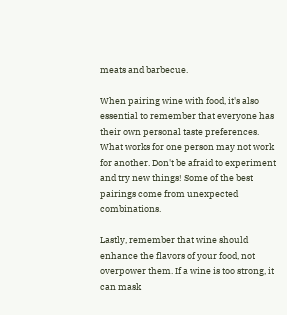meats and barbecue.

When pairing wine with food, it's also essential to remember that everyone has their own personal taste preferences. What works for one person may not work for another. Don't be afraid to experiment and try new things! Some of the best pairings come from unexpected combinations.

Lastly, remember that wine should enhance the flavors of your food, not overpower them. If a wine is too strong, it can mask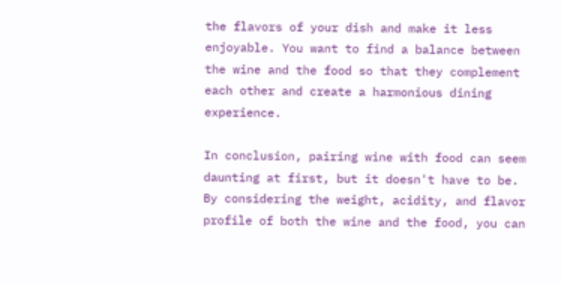the flavors of your dish and make it less enjoyable. You want to find a balance between the wine and the food so that they complement each other and create a harmonious dining experience.

In conclusion, pairing wine with food can seem daunting at first, but it doesn't have to be. By considering the weight, acidity, and flavor profile of both the wine and the food, you can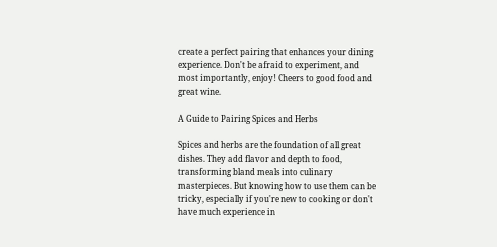create a perfect pairing that enhances your dining experience. Don't be afraid to experiment, and most importantly, enjoy! Cheers to good food and great wine.

A Guide to Pairing Spices and Herbs

Spices and herbs are the foundation of all great dishes. They add flavor and depth to food, transforming bland meals into culinary masterpieces. But knowing how to use them can be tricky, especially if you're new to cooking or don't have much experience in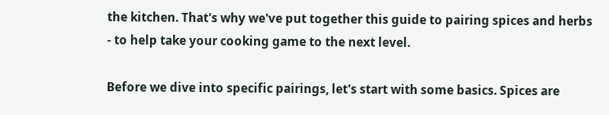the kitchen. That's why we've put together this guide to pairing spices and herbs - to help take your cooking game to the next level.

Before we dive into specific pairings, let's start with some basics. Spices are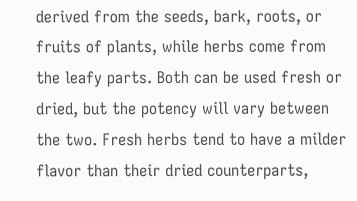derived from the seeds, bark, roots, or fruits of plants, while herbs come from the leafy parts. Both can be used fresh or dried, but the potency will vary between the two. Fresh herbs tend to have a milder flavor than their dried counterparts,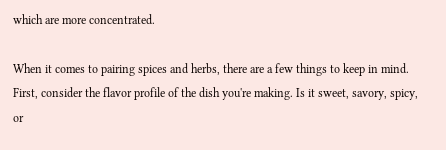which are more concentrated.

When it comes to pairing spices and herbs, there are a few things to keep in mind. First, consider the flavor profile of the dish you're making. Is it sweet, savory, spicy, or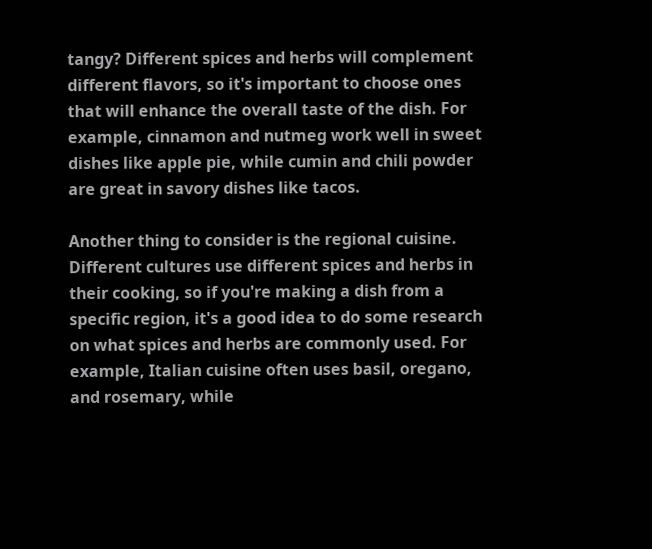tangy? Different spices and herbs will complement different flavors, so it's important to choose ones that will enhance the overall taste of the dish. For example, cinnamon and nutmeg work well in sweet dishes like apple pie, while cumin and chili powder are great in savory dishes like tacos.

Another thing to consider is the regional cuisine. Different cultures use different spices and herbs in their cooking, so if you're making a dish from a specific region, it's a good idea to do some research on what spices and herbs are commonly used. For example, Italian cuisine often uses basil, oregano, and rosemary, while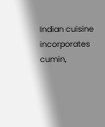Indian cuisine incorporates cumin,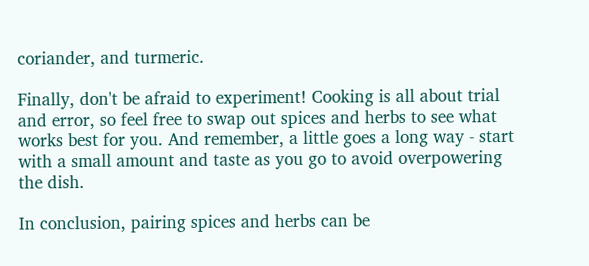coriander, and turmeric.

Finally, don't be afraid to experiment! Cooking is all about trial and error, so feel free to swap out spices and herbs to see what works best for you. And remember, a little goes a long way - start with a small amount and taste as you go to avoid overpowering the dish.

In conclusion, pairing spices and herbs can be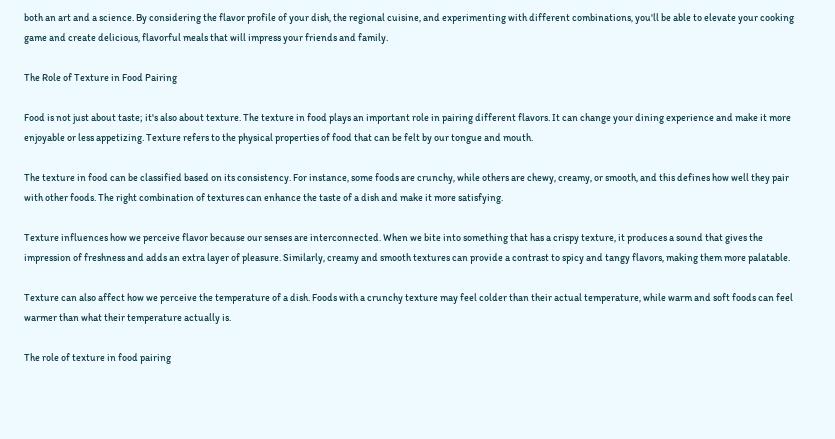both an art and a science. By considering the flavor profile of your dish, the regional cuisine, and experimenting with different combinations, you'll be able to elevate your cooking game and create delicious, flavorful meals that will impress your friends and family.

The Role of Texture in Food Pairing

Food is not just about taste; it's also about texture. The texture in food plays an important role in pairing different flavors. It can change your dining experience and make it more enjoyable or less appetizing. Texture refers to the physical properties of food that can be felt by our tongue and mouth.

The texture in food can be classified based on its consistency. For instance, some foods are crunchy, while others are chewy, creamy, or smooth, and this defines how well they pair with other foods. The right combination of textures can enhance the taste of a dish and make it more satisfying.

Texture influences how we perceive flavor because our senses are interconnected. When we bite into something that has a crispy texture, it produces a sound that gives the impression of freshness and adds an extra layer of pleasure. Similarly, creamy and smooth textures can provide a contrast to spicy and tangy flavors, making them more palatable.

Texture can also affect how we perceive the temperature of a dish. Foods with a crunchy texture may feel colder than their actual temperature, while warm and soft foods can feel warmer than what their temperature actually is.

The role of texture in food pairing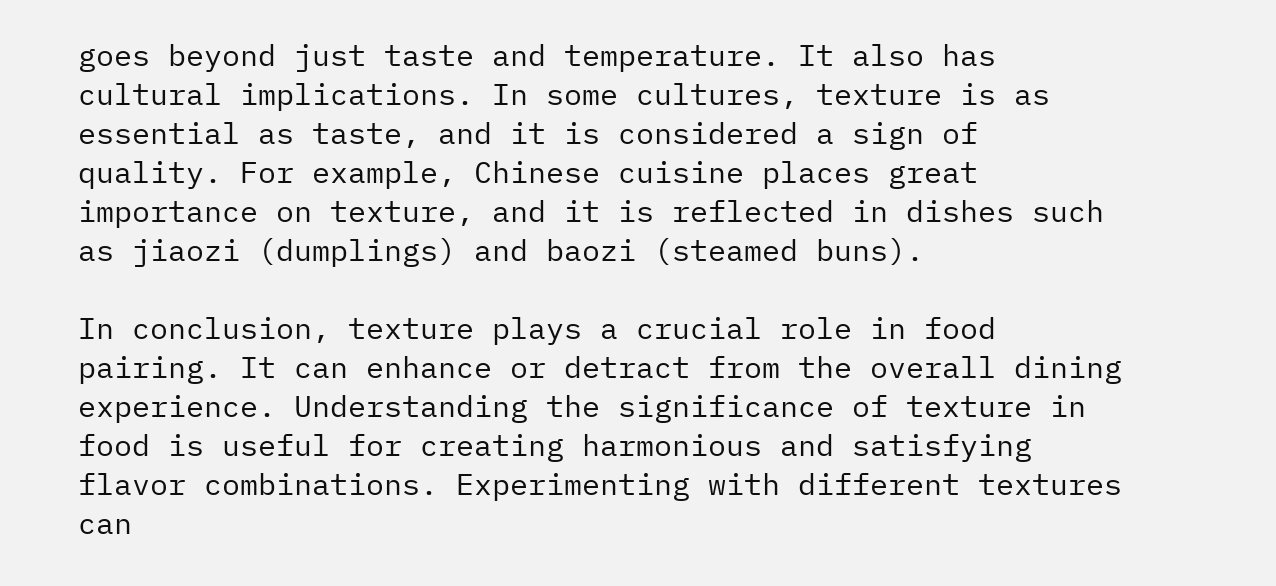goes beyond just taste and temperature. It also has cultural implications. In some cultures, texture is as essential as taste, and it is considered a sign of quality. For example, Chinese cuisine places great importance on texture, and it is reflected in dishes such as jiaozi (dumplings) and baozi (steamed buns).

In conclusion, texture plays a crucial role in food pairing. It can enhance or detract from the overall dining experience. Understanding the significance of texture in food is useful for creating harmonious and satisfying flavor combinations. Experimenting with different textures can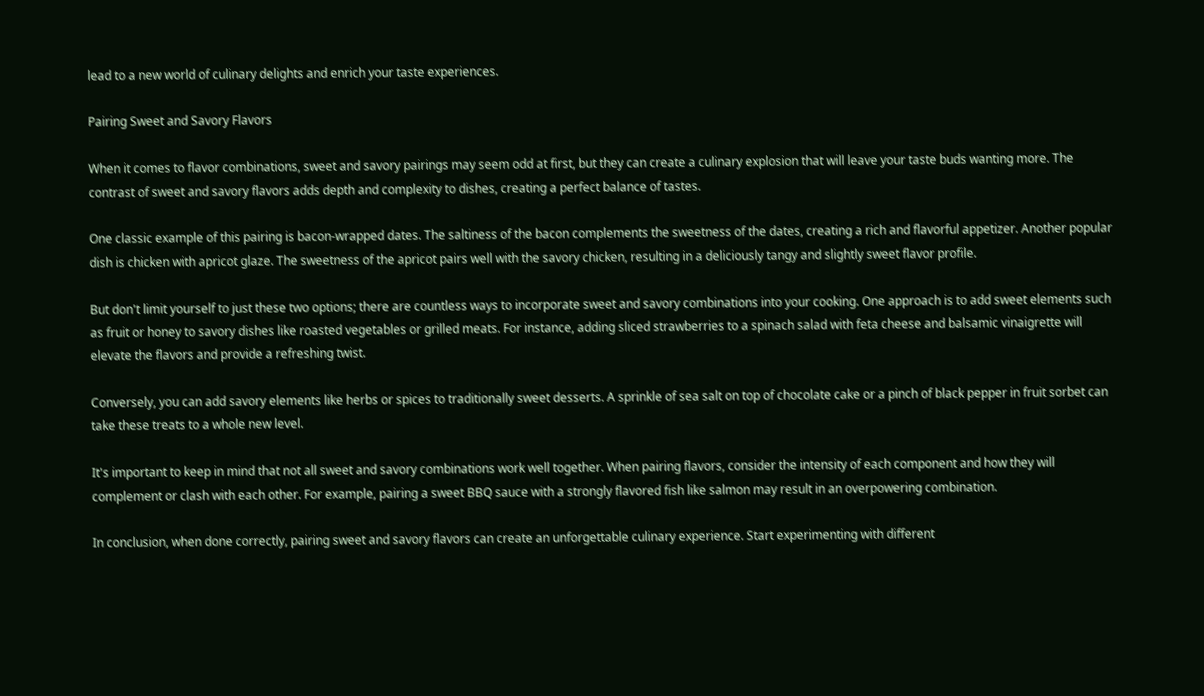lead to a new world of culinary delights and enrich your taste experiences.

Pairing Sweet and Savory Flavors

When it comes to flavor combinations, sweet and savory pairings may seem odd at first, but they can create a culinary explosion that will leave your taste buds wanting more. The contrast of sweet and savory flavors adds depth and complexity to dishes, creating a perfect balance of tastes.

One classic example of this pairing is bacon-wrapped dates. The saltiness of the bacon complements the sweetness of the dates, creating a rich and flavorful appetizer. Another popular dish is chicken with apricot glaze. The sweetness of the apricot pairs well with the savory chicken, resulting in a deliciously tangy and slightly sweet flavor profile.

But don't limit yourself to just these two options; there are countless ways to incorporate sweet and savory combinations into your cooking. One approach is to add sweet elements such as fruit or honey to savory dishes like roasted vegetables or grilled meats. For instance, adding sliced strawberries to a spinach salad with feta cheese and balsamic vinaigrette will elevate the flavors and provide a refreshing twist.

Conversely, you can add savory elements like herbs or spices to traditionally sweet desserts. A sprinkle of sea salt on top of chocolate cake or a pinch of black pepper in fruit sorbet can take these treats to a whole new level.

It's important to keep in mind that not all sweet and savory combinations work well together. When pairing flavors, consider the intensity of each component and how they will complement or clash with each other. For example, pairing a sweet BBQ sauce with a strongly flavored fish like salmon may result in an overpowering combination.

In conclusion, when done correctly, pairing sweet and savory flavors can create an unforgettable culinary experience. Start experimenting with different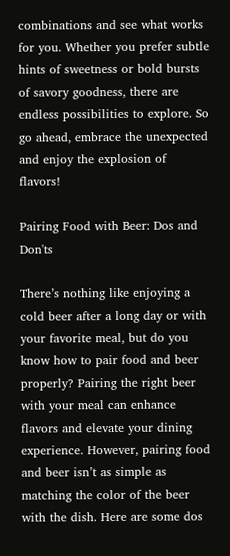combinations and see what works for you. Whether you prefer subtle hints of sweetness or bold bursts of savory goodness, there are endless possibilities to explore. So go ahead, embrace the unexpected and enjoy the explosion of flavors!

Pairing Food with Beer: Dos and Don'ts

There’s nothing like enjoying a cold beer after a long day or with your favorite meal, but do you know how to pair food and beer properly? Pairing the right beer with your meal can enhance flavors and elevate your dining experience. However, pairing food and beer isn’t as simple as matching the color of the beer with the dish. Here are some dos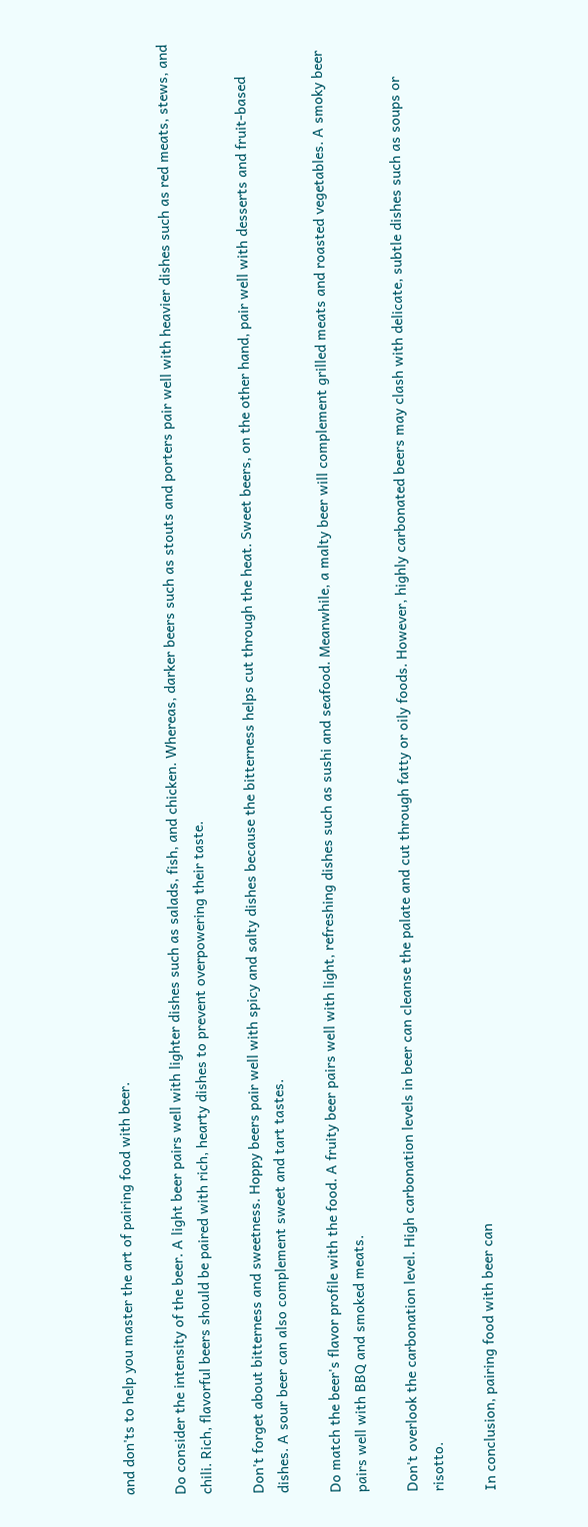and don'ts to help you master the art of pairing food with beer.

Do consider the intensity of the beer. A light beer pairs well with lighter dishes such as salads, fish, and chicken. Whereas, darker beers such as stouts and porters pair well with heavier dishes such as red meats, stews, and chili. Rich, flavorful beers should be paired with rich, hearty dishes to prevent overpowering their taste.

Don't forget about bitterness and sweetness. Hoppy beers pair well with spicy and salty dishes because the bitterness helps cut through the heat. Sweet beers, on the other hand, pair well with desserts and fruit-based dishes. A sour beer can also complement sweet and tart tastes.

Do match the beer's flavor profile with the food. A fruity beer pairs well with light, refreshing dishes such as sushi and seafood. Meanwhile, a malty beer will complement grilled meats and roasted vegetables. A smoky beer pairs well with BBQ and smoked meats.

Don't overlook the carbonation level. High carbonation levels in beer can cleanse the palate and cut through fatty or oily foods. However, highly carbonated beers may clash with delicate, subtle dishes such as soups or risotto.

In conclusion, pairing food with beer can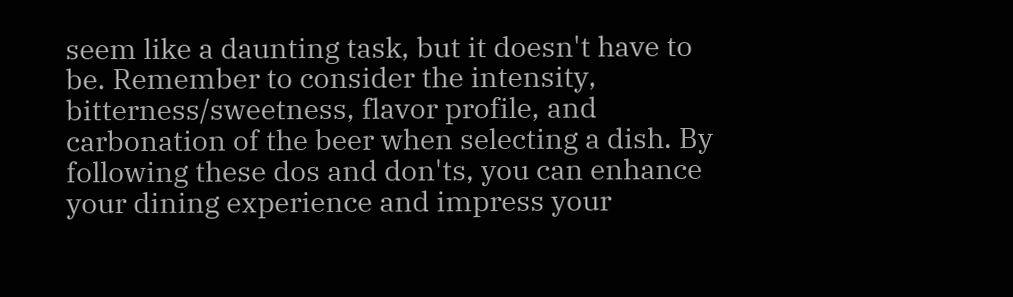seem like a daunting task, but it doesn't have to be. Remember to consider the intensity, bitterness/sweetness, flavor profile, and carbonation of the beer when selecting a dish. By following these dos and don'ts, you can enhance your dining experience and impress your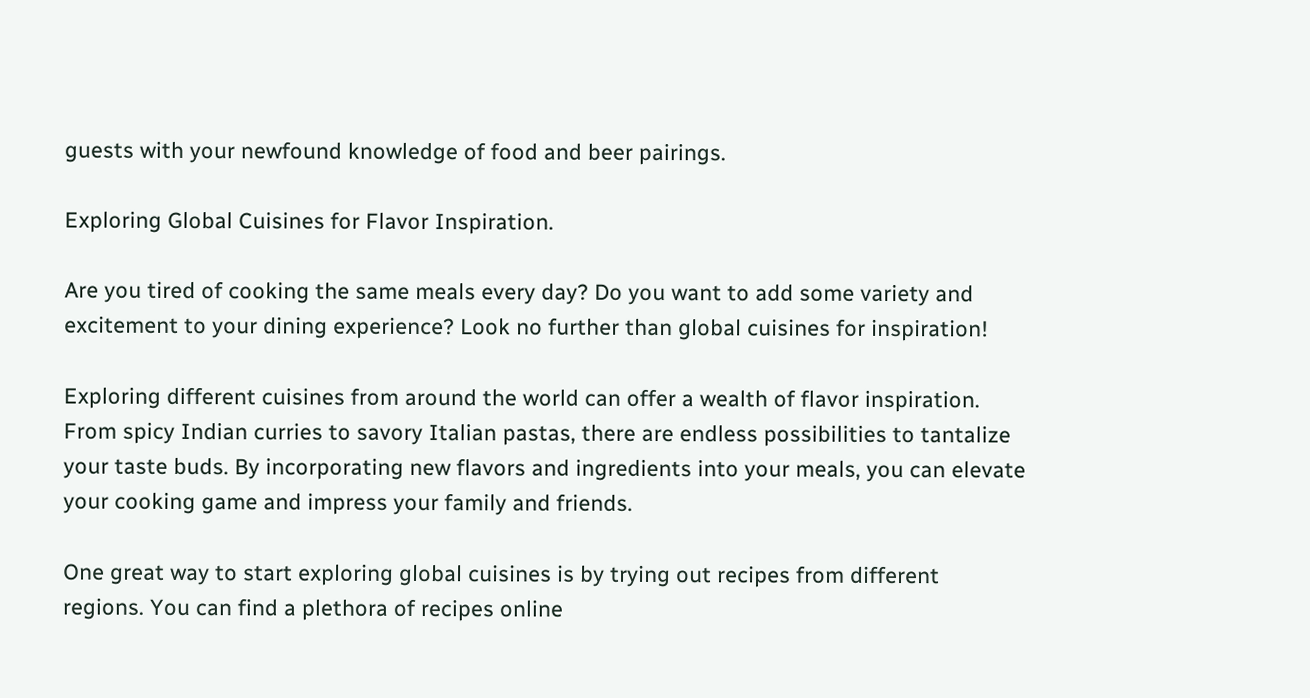guests with your newfound knowledge of food and beer pairings.

Exploring Global Cuisines for Flavor Inspiration.

Are you tired of cooking the same meals every day? Do you want to add some variety and excitement to your dining experience? Look no further than global cuisines for inspiration!

Exploring different cuisines from around the world can offer a wealth of flavor inspiration. From spicy Indian curries to savory Italian pastas, there are endless possibilities to tantalize your taste buds. By incorporating new flavors and ingredients into your meals, you can elevate your cooking game and impress your family and friends.

One great way to start exploring global cuisines is by trying out recipes from different regions. You can find a plethora of recipes online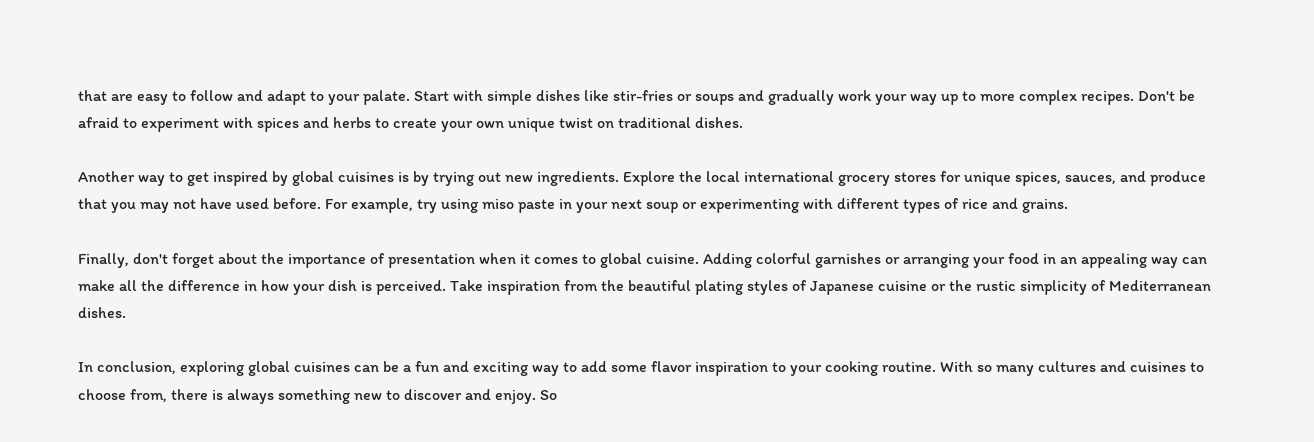that are easy to follow and adapt to your palate. Start with simple dishes like stir-fries or soups and gradually work your way up to more complex recipes. Don't be afraid to experiment with spices and herbs to create your own unique twist on traditional dishes.

Another way to get inspired by global cuisines is by trying out new ingredients. Explore the local international grocery stores for unique spices, sauces, and produce that you may not have used before. For example, try using miso paste in your next soup or experimenting with different types of rice and grains.

Finally, don't forget about the importance of presentation when it comes to global cuisine. Adding colorful garnishes or arranging your food in an appealing way can make all the difference in how your dish is perceived. Take inspiration from the beautiful plating styles of Japanese cuisine or the rustic simplicity of Mediterranean dishes.

In conclusion, exploring global cuisines can be a fun and exciting way to add some flavor inspiration to your cooking routine. With so many cultures and cuisines to choose from, there is always something new to discover and enjoy. So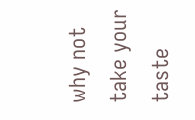why not take your taste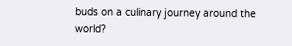buds on a culinary journey around the world?